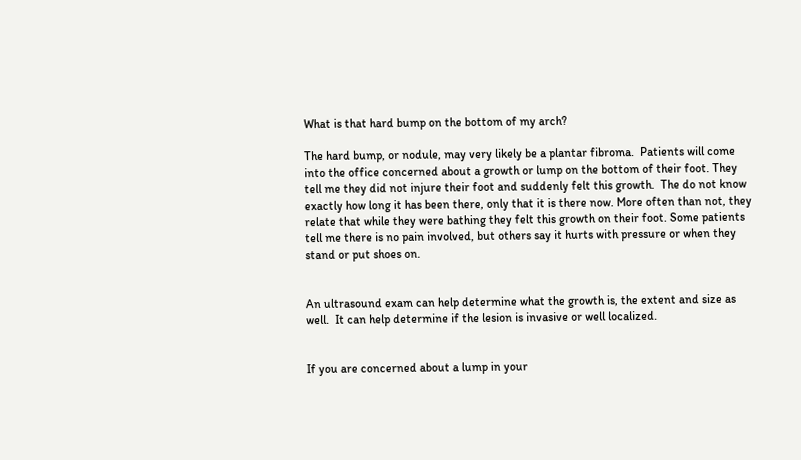What is that hard bump on the bottom of my arch?

The hard bump, or nodule, may very likely be a plantar fibroma.  Patients will come into the office concerned about a growth or lump on the bottom of their foot. They tell me they did not injure their foot and suddenly felt this growth.  The do not know exactly how long it has been there, only that it is there now. More often than not, they relate that while they were bathing they felt this growth on their foot. Some patients tell me there is no pain involved, but others say it hurts with pressure or when they stand or put shoes on.


An ultrasound exam can help determine what the growth is, the extent and size as well.  It can help determine if the lesion is invasive or well localized.


If you are concerned about a lump in your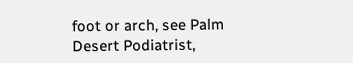foot or arch, see Palm Desert Podiatrist,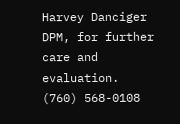Harvey Danciger DPM, for further care and evaluation.  (760) 568-0108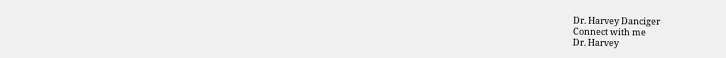Dr. Harvey Danciger
Connect with me
Dr. Harvey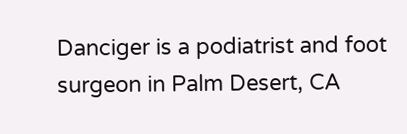Danciger is a podiatrist and foot surgeon in Palm Desert, CA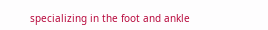specializing in the foot and ankle